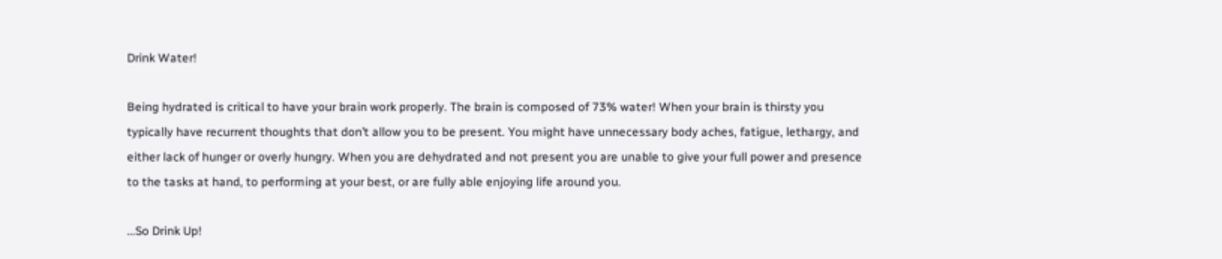Drink Water!

Being hydrated is critical to have your brain work properly. The brain is composed of 73% water! When your brain is thirsty you typically have recurrent thoughts that don’t allow you to be present. You might have unnecessary body aches, fatigue, lethargy, and either lack of hunger or overly hungry. When you are dehydrated and not present you are unable to give your full power and presence to the tasks at hand, to performing at your best, or are fully able enjoying life around you.

…So Drink Up!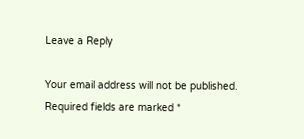Leave a Reply

Your email address will not be published. Required fields are marked *